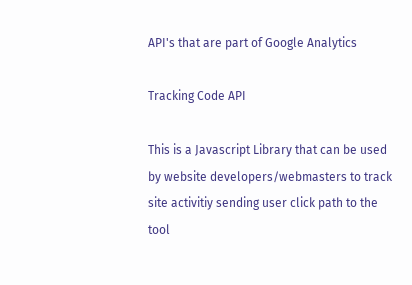API's that are part of Google Analytics

Tracking Code API

This is a Javascript Library that can be used by website developers/webmasters to track site activitiy sending user click path to the tool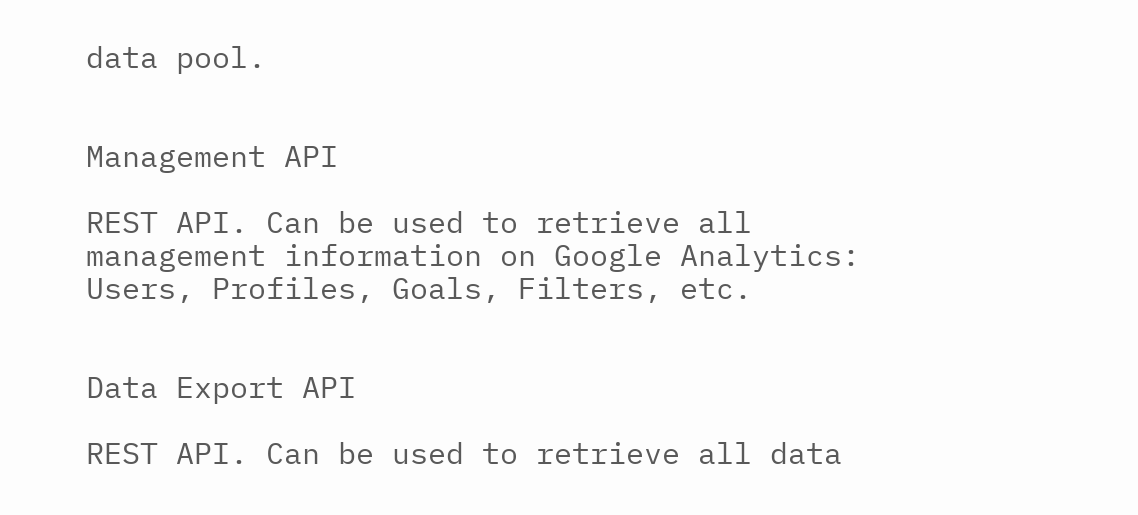data pool.


Management API

REST API. Can be used to retrieve all management information on Google Analytics: Users, Profiles, Goals, Filters, etc.


Data Export API

REST API. Can be used to retrieve all data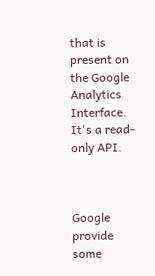that is present on the Google Analytics Interface. It's a read-only API.



Google provide some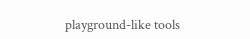playground-like tools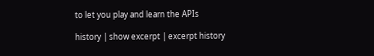to let you play and learn the APIs

history | show excerpt | excerpt history